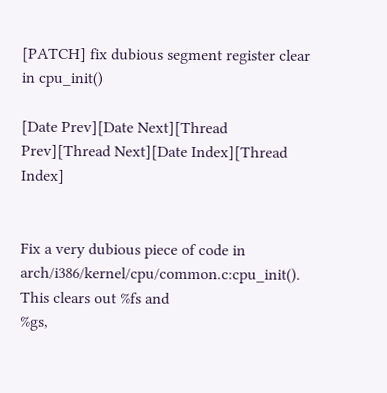[PATCH] fix dubious segment register clear in cpu_init()

[Date Prev][Date Next][Thread Prev][Thread Next][Date Index][Thread Index]


Fix a very dubious piece of code in
arch/i386/kernel/cpu/common.c:cpu_init().  This clears out %fs and
%gs,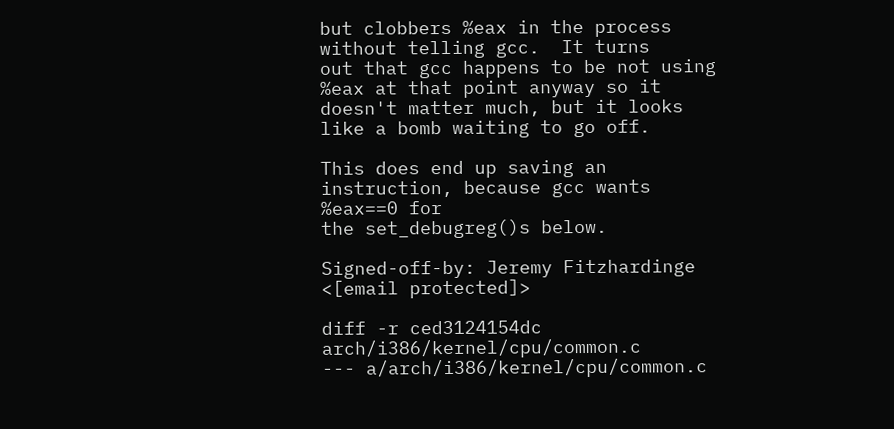but clobbers %eax in the process without telling gcc.  It turns
out that gcc happens to be not using %eax at that point anyway so it
doesn't matter much, but it looks like a bomb waiting to go off.

This does end up saving an instruction, because gcc wants %eax==0 for
the set_debugreg()s below.

Signed-off-by: Jeremy Fitzhardinge <[email protected]>

diff -r ced3124154dc arch/i386/kernel/cpu/common.c
--- a/arch/i386/kernel/cpu/common.c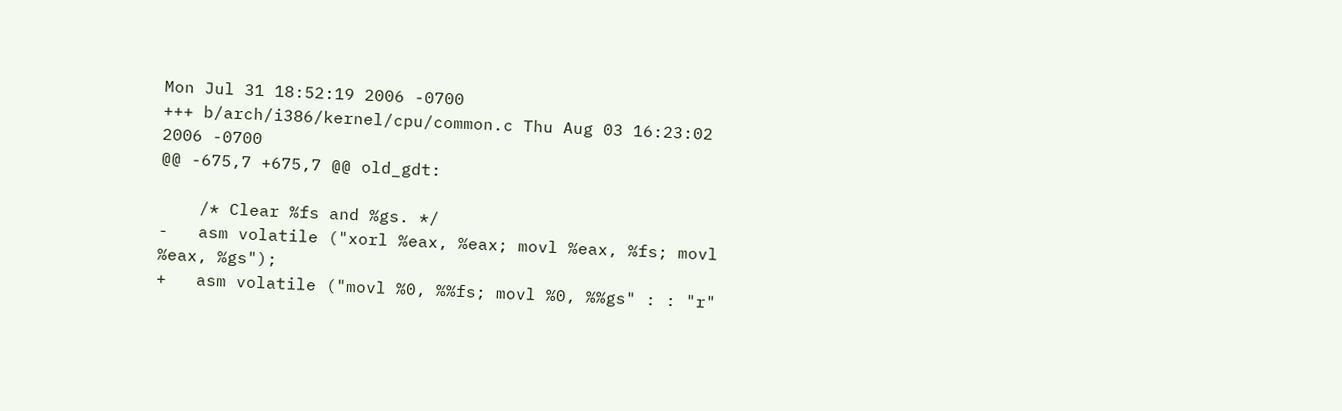Mon Jul 31 18:52:19 2006 -0700
+++ b/arch/i386/kernel/cpu/common.c Thu Aug 03 16:23:02 2006 -0700
@@ -675,7 +675,7 @@ old_gdt:

    /* Clear %fs and %gs. */
-   asm volatile ("xorl %eax, %eax; movl %eax, %fs; movl %eax, %gs");
+   asm volatile ("movl %0, %%fs; movl %0, %%gs" : : "r"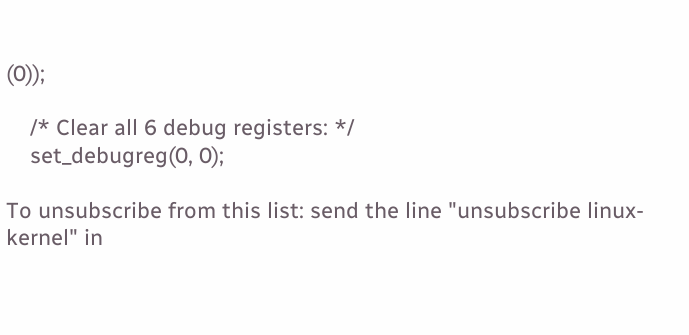(0));

    /* Clear all 6 debug registers: */
    set_debugreg(0, 0);

To unsubscribe from this list: send the line "unsubscribe linux-kernel" in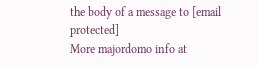the body of a message to [email protected]
More majordomo info at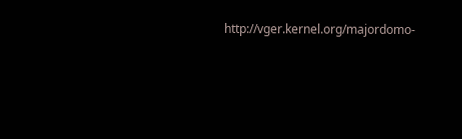http://vger.kernel.org/majordomo-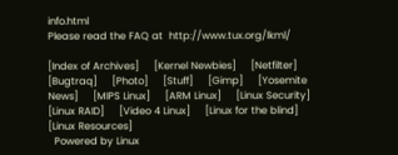info.html
Please read the FAQ at  http://www.tux.org/lkml/

[Index of Archives]     [Kernel Newbies]     [Netfilter]     [Bugtraq]     [Photo]     [Stuff]     [Gimp]     [Yosemite News]     [MIPS Linux]     [ARM Linux]     [Linux Security]     [Linux RAID]     [Video 4 Linux]     [Linux for the blind]     [Linux Resources]
  Powered by Linux